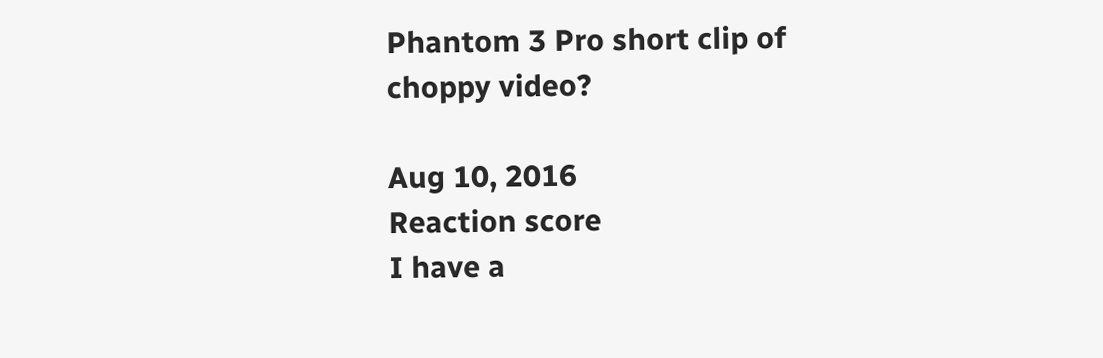Phantom 3 Pro short clip of choppy video?

Aug 10, 2016
Reaction score
I have a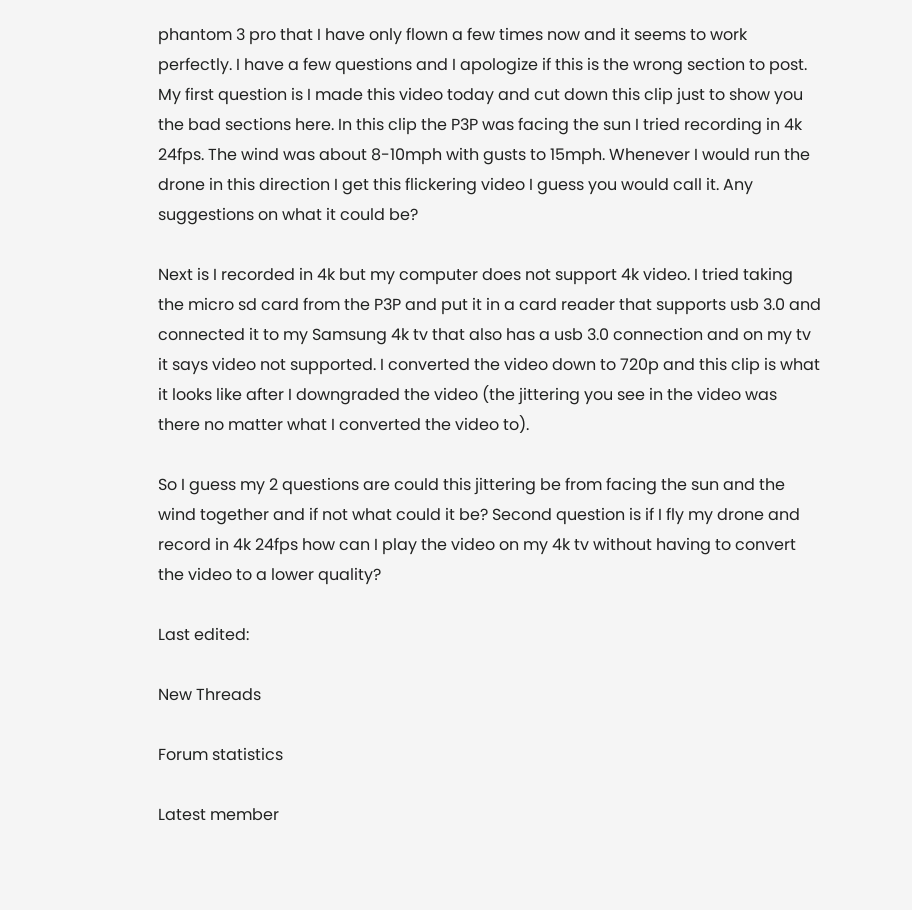phantom 3 pro that I have only flown a few times now and it seems to work perfectly. I have a few questions and I apologize if this is the wrong section to post. My first question is I made this video today and cut down this clip just to show you the bad sections here. In this clip the P3P was facing the sun I tried recording in 4k 24fps. The wind was about 8-10mph with gusts to 15mph. Whenever I would run the drone in this direction I get this flickering video I guess you would call it. Any suggestions on what it could be?

Next is I recorded in 4k but my computer does not support 4k video. I tried taking the micro sd card from the P3P and put it in a card reader that supports usb 3.0 and connected it to my Samsung 4k tv that also has a usb 3.0 connection and on my tv it says video not supported. I converted the video down to 720p and this clip is what it looks like after I downgraded the video (the jittering you see in the video was there no matter what I converted the video to).

So I guess my 2 questions are could this jittering be from facing the sun and the wind together and if not what could it be? Second question is if I fly my drone and record in 4k 24fps how can I play the video on my 4k tv without having to convert the video to a lower quality?

Last edited:

New Threads

Forum statistics

Latest member